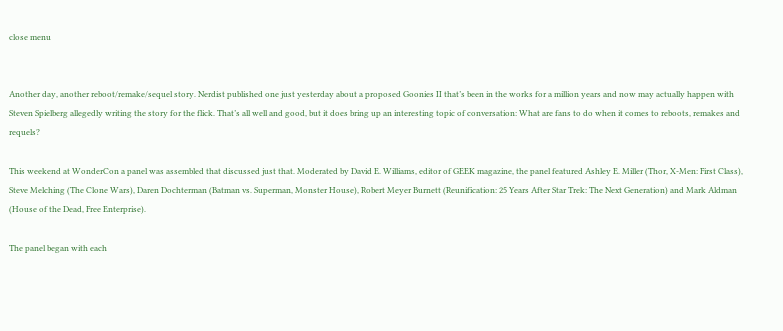close menu


Another day, another reboot/remake/sequel story. Nerdist published one just yesterday about a proposed Goonies II that’s been in the works for a million years and now may actually happen with Steven Spielberg allegedly writing the story for the flick. That’s all well and good, but it does bring up an interesting topic of conversation: What are fans to do when it comes to reboots, remakes and requels?

This weekend at WonderCon a panel was assembled that discussed just that. Moderated by David E. Williams, editor of GEEK magazine, the panel featured Ashley E. Miller (Thor, X-Men: First Class), Steve Melching (The Clone Wars), Daren Dochterman (Batman vs. Superman, Monster House), Robert Meyer Burnett (Reunification: 25 Years After Star Trek: The Next Generation) and Mark Aldman (House of the Dead, Free Enterprise).

The panel began with each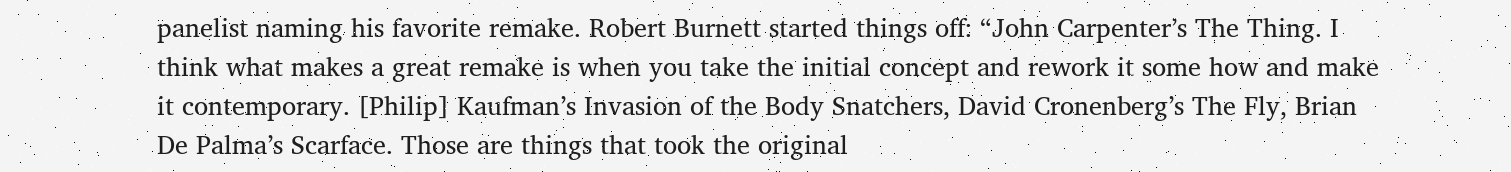panelist naming his favorite remake. Robert Burnett started things off: “John Carpenter’s The Thing. I think what makes a great remake is when you take the initial concept and rework it some how and make it contemporary. [Philip] Kaufman’s Invasion of the Body Snatchers, David Cronenberg’s The Fly, Brian De Palma’s Scarface. Those are things that took the original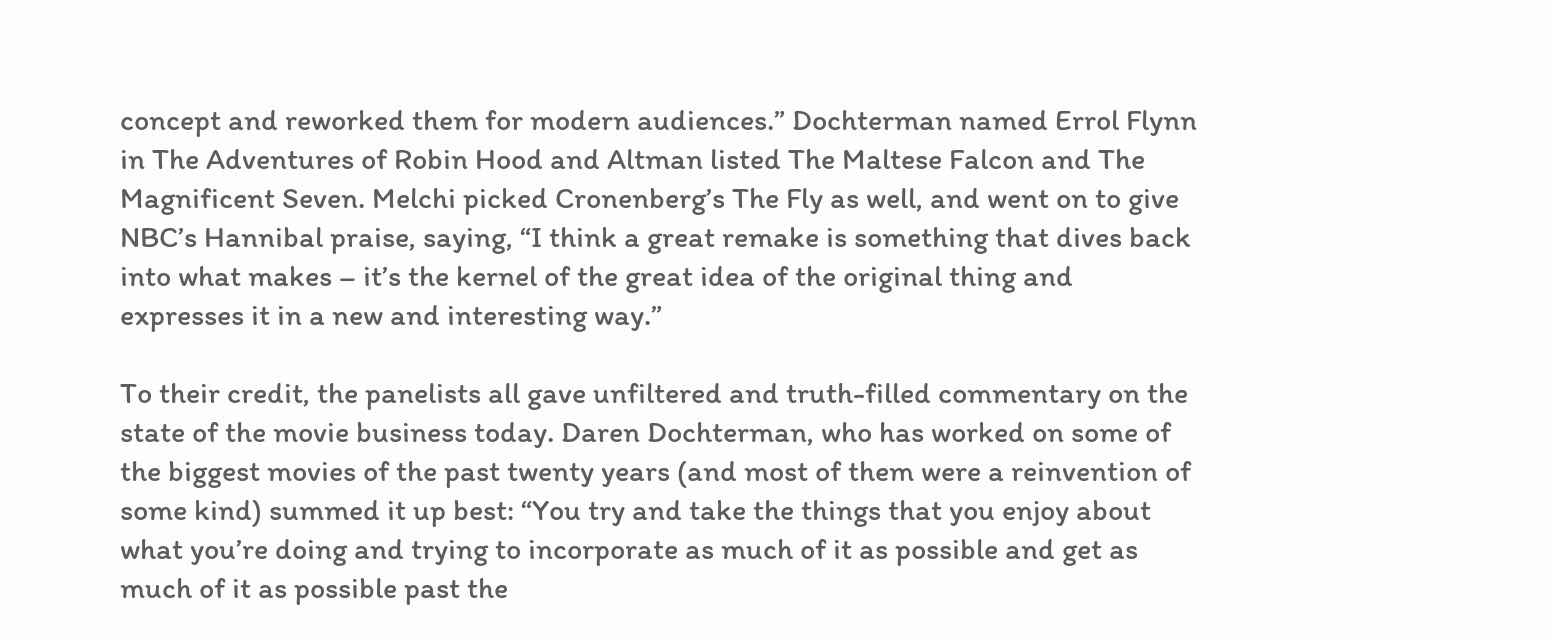concept and reworked them for modern audiences.” Dochterman named Errol Flynn in The Adventures of Robin Hood and Altman listed The Maltese Falcon and The Magnificent Seven. Melchi picked Cronenberg’s The Fly as well, and went on to give NBC’s Hannibal praise, saying, “I think a great remake is something that dives back into what makes – it’s the kernel of the great idea of the original thing and expresses it in a new and interesting way.”

To their credit, the panelists all gave unfiltered and truth-filled commentary on the state of the movie business today. Daren Dochterman, who has worked on some of the biggest movies of the past twenty years (and most of them were a reinvention of some kind) summed it up best: “You try and take the things that you enjoy about what you’re doing and trying to incorporate as much of it as possible and get as much of it as possible past the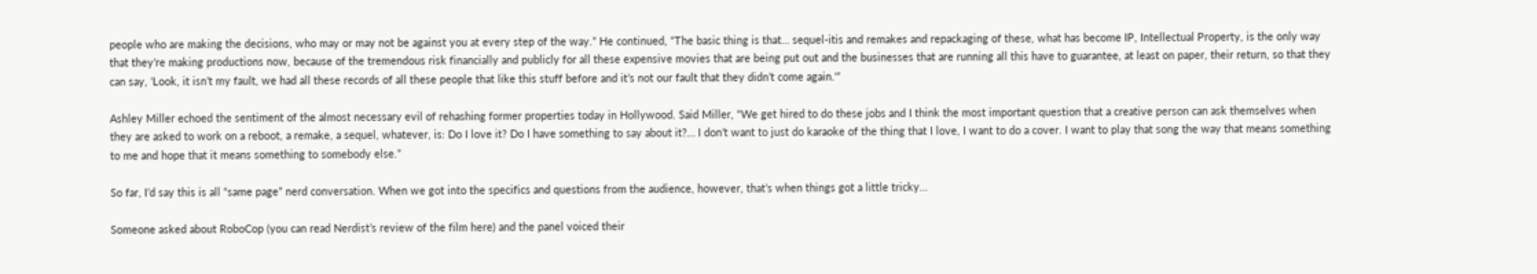people who are making the decisions, who may or may not be against you at every step of the way.” He continued, “The basic thing is that… sequel-itis and remakes and repackaging of these, what has become IP, Intellectual Property, is the only way that they’re making productions now, because of the tremendous risk financially and publicly for all these expensive movies that are being put out and the businesses that are running all this have to guarantee, at least on paper, their return, so that they can say, ‘Look, it isn’t my fault, we had all these records of all these people that like this stuff before and it’s not our fault that they didn’t come again.'”

Ashley Miller echoed the sentiment of the almost necessary evil of rehashing former properties today in Hollywood. Said Miller, “We get hired to do these jobs and I think the most important question that a creative person can ask themselves when they are asked to work on a reboot, a remake, a sequel, whatever, is: Do I love it? Do I have something to say about it?… I don’t want to just do karaoke of the thing that I love, I want to do a cover. I want to play that song the way that means something to me and hope that it means something to somebody else.”

So far, I’d say this is all “same page” nerd conversation. When we got into the specifics and questions from the audience, however, that’s when things got a little tricky…

Someone asked about RoboCop (you can read Nerdist’s review of the film here) and the panel voiced their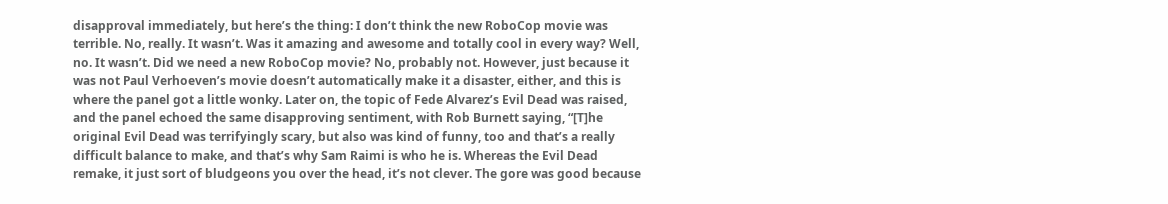disapproval immediately, but here’s the thing: I don’t think the new RoboCop movie was terrible. No, really. It wasn’t. Was it amazing and awesome and totally cool in every way? Well, no. It wasn’t. Did we need a new RoboCop movie? No, probably not. However, just because it was not Paul Verhoeven’s movie doesn’t automatically make it a disaster, either, and this is where the panel got a little wonky. Later on, the topic of Fede Alvarez’s Evil Dead was raised, and the panel echoed the same disapproving sentiment, with Rob Burnett saying, “[T]he original Evil Dead was terrifyingly scary, but also was kind of funny, too and that’s a really difficult balance to make, and that’s why Sam Raimi is who he is. Whereas the Evil Dead remake, it just sort of bludgeons you over the head, it’s not clever. The gore was good because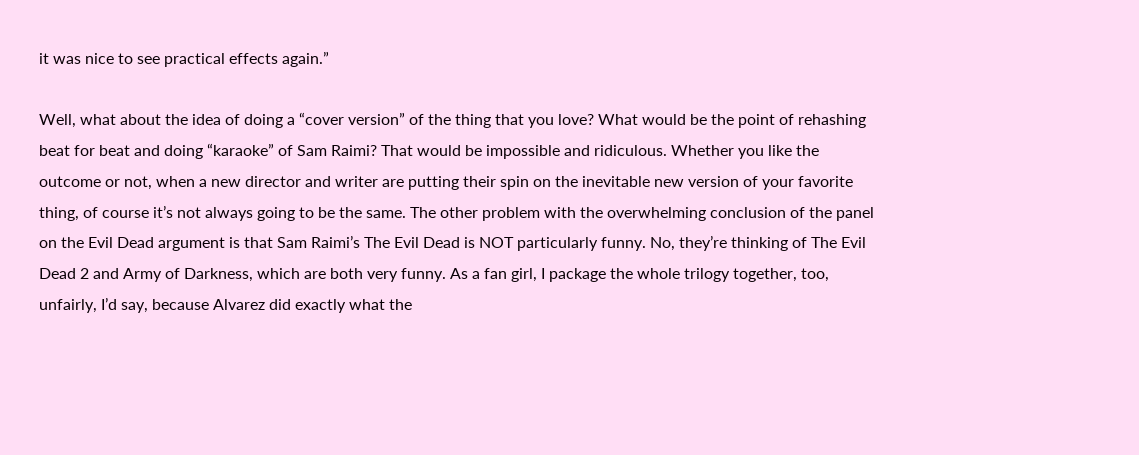it was nice to see practical effects again.”

Well, what about the idea of doing a “cover version” of the thing that you love? What would be the point of rehashing beat for beat and doing “karaoke” of Sam Raimi? That would be impossible and ridiculous. Whether you like the outcome or not, when a new director and writer are putting their spin on the inevitable new version of your favorite thing, of course it’s not always going to be the same. The other problem with the overwhelming conclusion of the panel on the Evil Dead argument is that Sam Raimi’s The Evil Dead is NOT particularly funny. No, they’re thinking of The Evil Dead 2 and Army of Darkness, which are both very funny. As a fan girl, I package the whole trilogy together, too, unfairly, I’d say, because Alvarez did exactly what the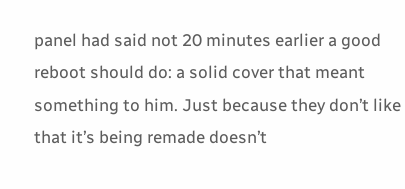panel had said not 20 minutes earlier a good reboot should do: a solid cover that meant something to him. Just because they don’t like that it’s being remade doesn’t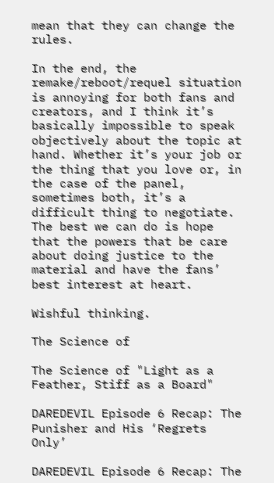mean that they can change the rules.

In the end, the remake/reboot/requel situation is annoying for both fans and creators, and I think it’s basically impossible to speak objectively about the topic at hand. Whether it’s your job or the thing that you love or, in the case of the panel, sometimes both, it’s a difficult thing to negotiate. The best we can do is hope that the powers that be care about doing justice to the material and have the fans’ best interest at heart.

Wishful thinking.

The Science of

The Science of "Light as a Feather, Stiff as a Board"

DAREDEVIL Episode 6 Recap: The Punisher and His ‘Regrets Only’

DAREDEVIL Episode 6 Recap: The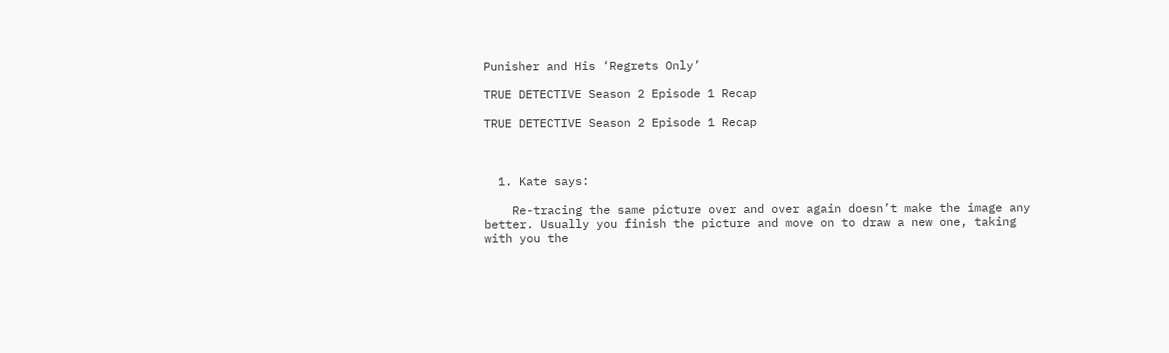Punisher and His ‘Regrets Only’

TRUE DETECTIVE Season 2 Episode 1 Recap

TRUE DETECTIVE Season 2 Episode 1 Recap



  1. Kate says:

    Re-tracing the same picture over and over again doesn’t make the image any better. Usually you finish the picture and move on to draw a new one, taking with you the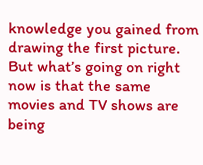knowledge you gained from drawing the first picture. But what’s going on right now is that the same movies and TV shows are being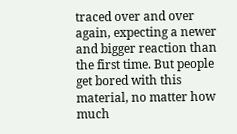traced over and over again, expecting a newer and bigger reaction than the first time. But people get bored with this material, no matter how much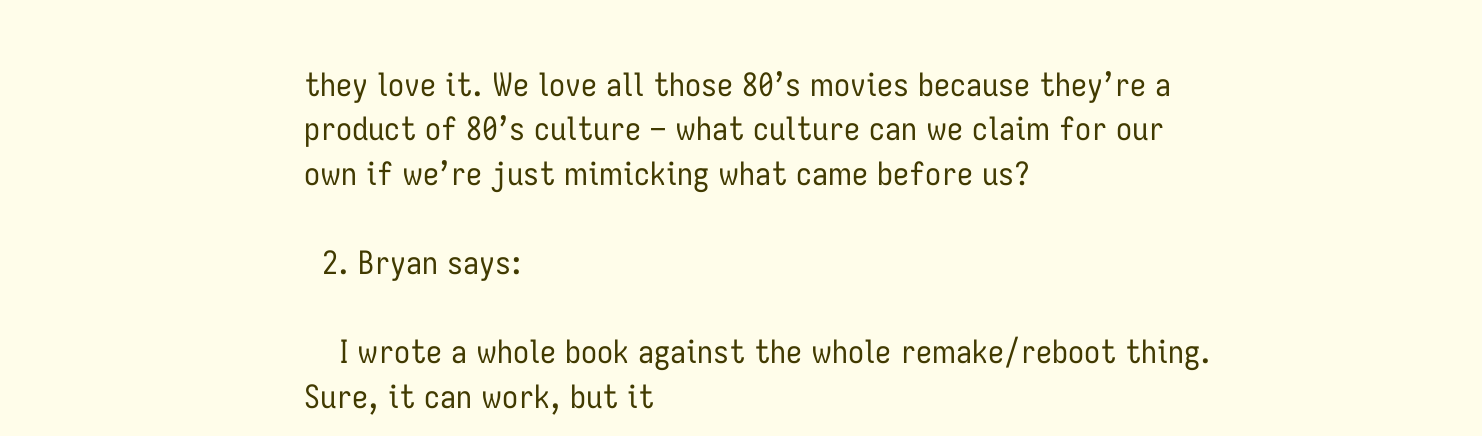they love it. We love all those 80’s movies because they’re a product of 80’s culture – what culture can we claim for our own if we’re just mimicking what came before us?

  2. Bryan says:

    I wrote a whole book against the whole remake/reboot thing. Sure, it can work, but it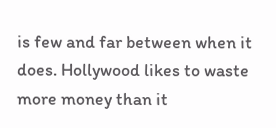is few and far between when it does. Hollywood likes to waste more money than it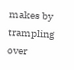makes by trampling over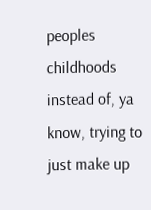peoples childhoods instead of, ya know, trying to just make up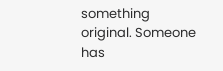something original. Someone has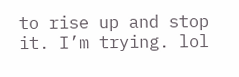to rise up and stop it. I’m trying. lol